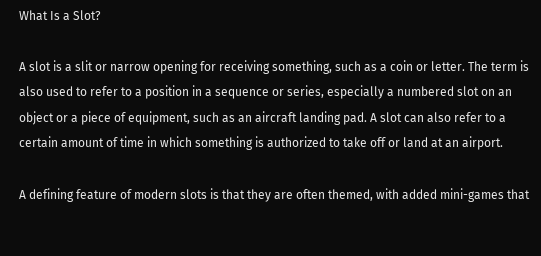What Is a Slot?

A slot is a slit or narrow opening for receiving something, such as a coin or letter. The term is also used to refer to a position in a sequence or series, especially a numbered slot on an object or a piece of equipment, such as an aircraft landing pad. A slot can also refer to a certain amount of time in which something is authorized to take off or land at an airport.

A defining feature of modern slots is that they are often themed, with added mini-games that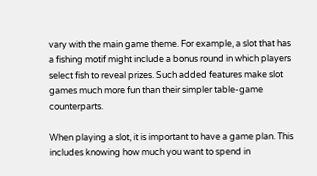vary with the main game theme. For example, a slot that has a fishing motif might include a bonus round in which players select fish to reveal prizes. Such added features make slot games much more fun than their simpler table-game counterparts.

When playing a slot, it is important to have a game plan. This includes knowing how much you want to spend in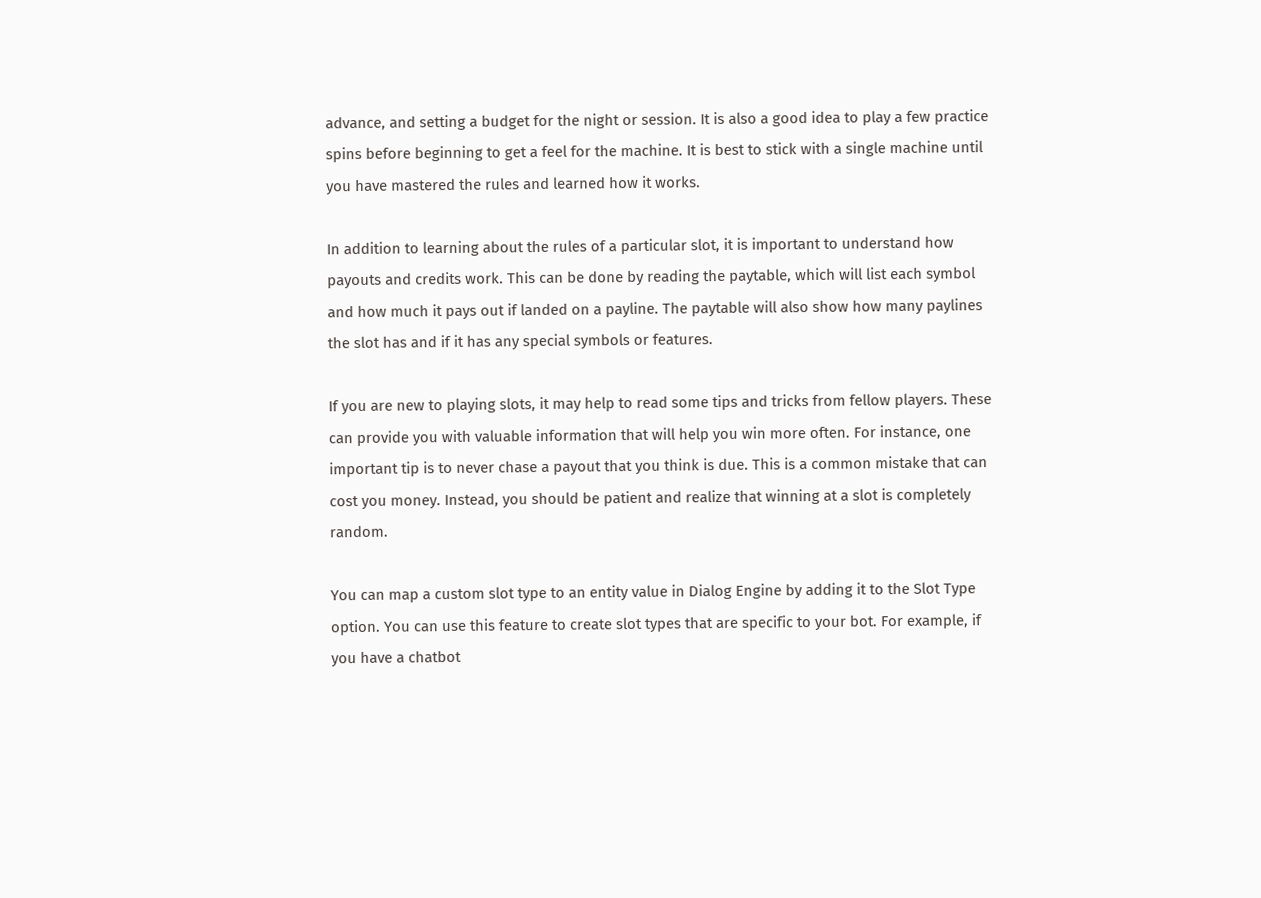advance, and setting a budget for the night or session. It is also a good idea to play a few practice spins before beginning to get a feel for the machine. It is best to stick with a single machine until you have mastered the rules and learned how it works.

In addition to learning about the rules of a particular slot, it is important to understand how payouts and credits work. This can be done by reading the paytable, which will list each symbol and how much it pays out if landed on a payline. The paytable will also show how many paylines the slot has and if it has any special symbols or features.

If you are new to playing slots, it may help to read some tips and tricks from fellow players. These can provide you with valuable information that will help you win more often. For instance, one important tip is to never chase a payout that you think is due. This is a common mistake that can cost you money. Instead, you should be patient and realize that winning at a slot is completely random.

You can map a custom slot type to an entity value in Dialog Engine by adding it to the Slot Type option. You can use this feature to create slot types that are specific to your bot. For example, if you have a chatbot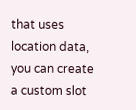that uses location data, you can create a custom slot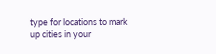type for locations to mark up cities in your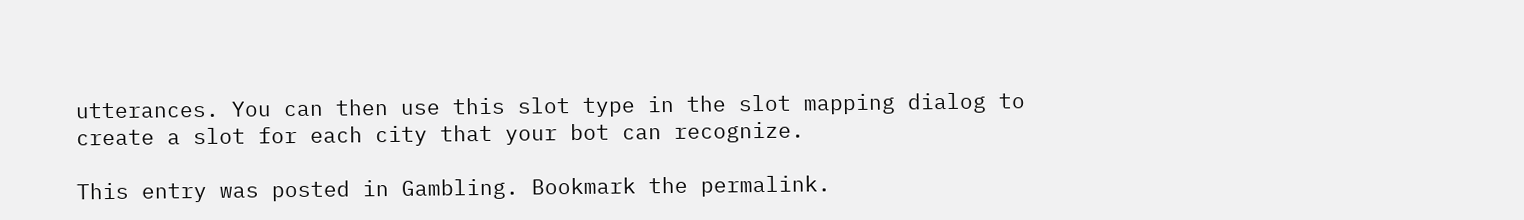utterances. You can then use this slot type in the slot mapping dialog to create a slot for each city that your bot can recognize.

This entry was posted in Gambling. Bookmark the permalink.